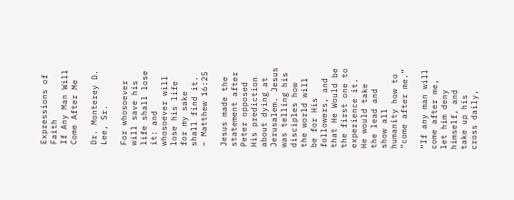Expressions of Faith
If Any Man Will Come After Me

Dr. Monterey D. Lee, Sr.

For whosoever will save his life shall lose it: and whosoever will lose his life for my sake shall find it.  – Matthew 16:25

Jesus made the statement after Peter opposed His prediction about dying at Jerusalem. Jesus was telling his disciples how the world will be for His followers, and that He Would be the first one to experience it. He would take the lead and show all humanity how to “come after me.”

“If any man will come after me, let him deny himself, and take up his cross daily,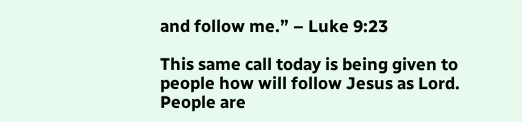and follow me.” – Luke 9:23

This same call today is being given to people how will follow Jesus as Lord. People are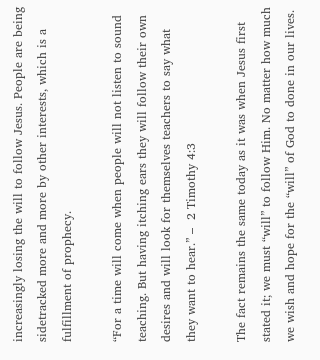increasingly losing the will to follow Jesus. People are being sidetracked more and more by other interests, which is a fulfillment of prophecy.

“For a time will come when people will not listen to sound teaching. But having itching ears they will follow their own desires and will look for themselves teachers to say what they want to hear.” –  2 Timothy 4:3

The fact remains the same today as it was when Jesus first stated it; we must “will” to follow Him. No matter how much we wish and hope for the “will” of God to done in our lives.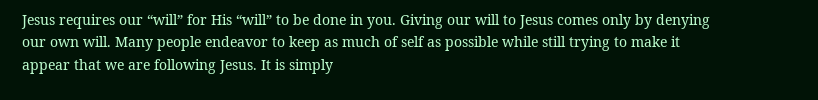Jesus requires our “will” for His “will” to be done in you. Giving our will to Jesus comes only by denying our own will. Many people endeavor to keep as much of self as possible while still trying to make it appear that we are following Jesus. It is simply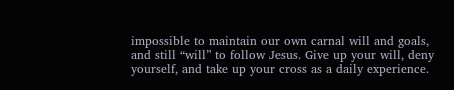impossible to maintain our own carnal will and goals, and still “will” to follow Jesus. Give up your will, deny yourself, and take up your cross as a daily experience.